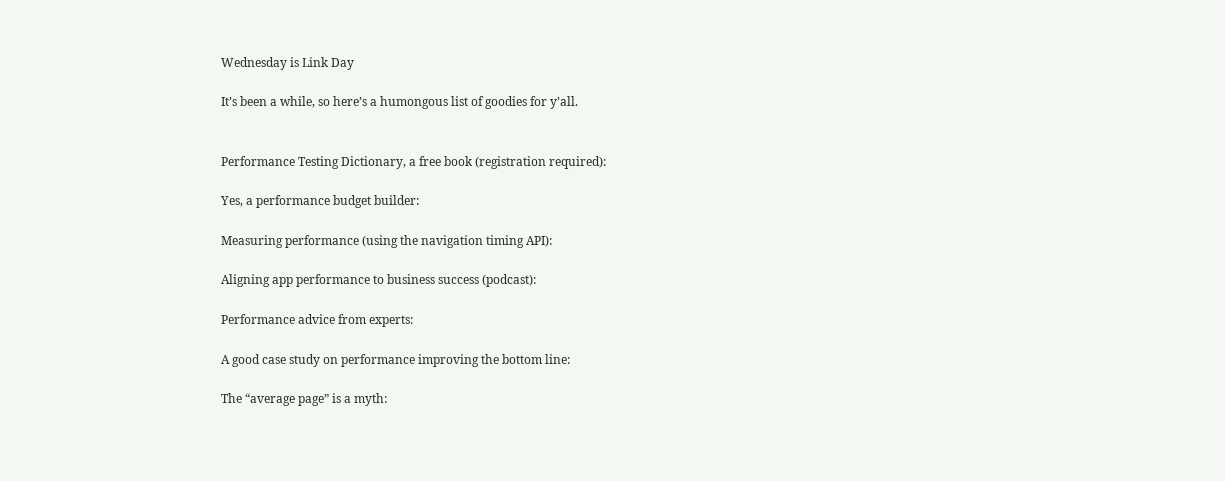Wednesday is Link Day

It’s been a while, so here’s a humongous list of goodies for y’all.


Performance Testing Dictionary, a free book (registration required):

Yes, a performance budget builder:

Measuring performance (using the navigation timing API):

Aligning app performance to business success (podcast):

Performance advice from experts:

A good case study on performance improving the bottom line:

The “average page” is a myth: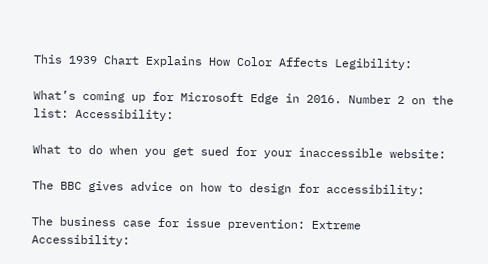This 1939 Chart Explains How Color Affects Legibility:

What’s coming up for Microsoft Edge in 2016. Number 2 on the list: Accessibility:

What to do when you get sued for your inaccessible website:

The BBC gives advice on how to design for accessibility:

The business case for issue prevention: Extreme Accessibility: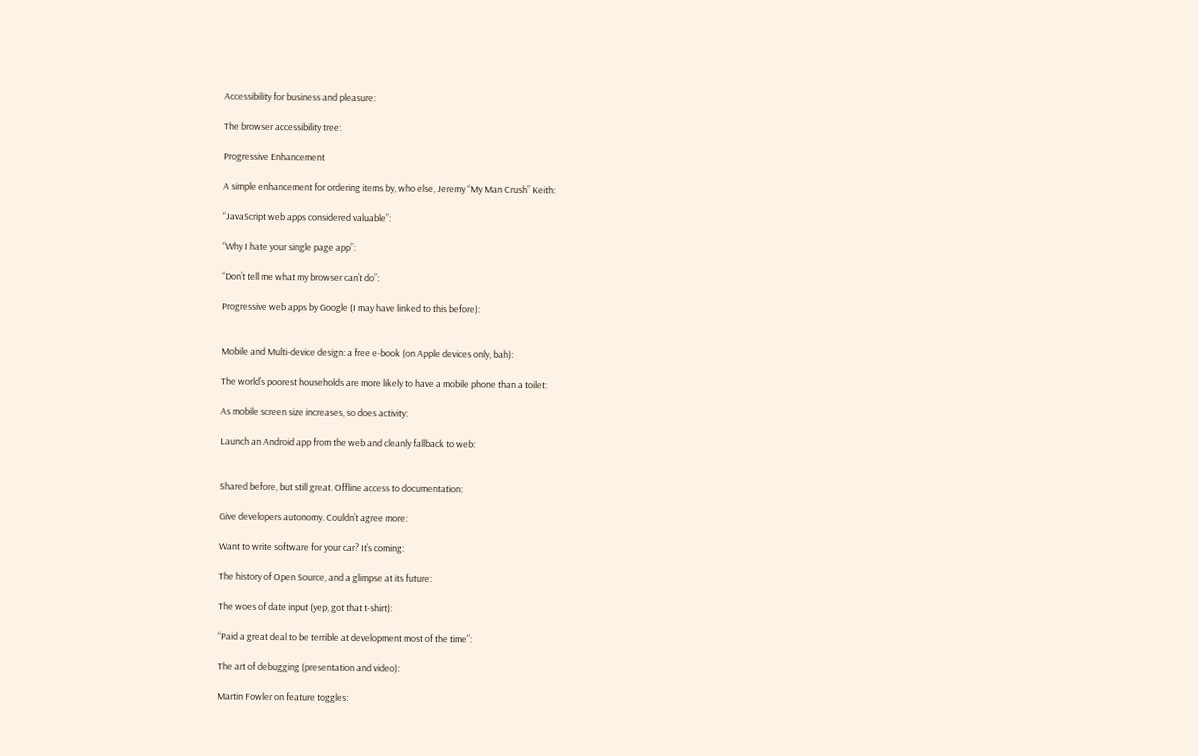Accessibility for business and pleasure:

The browser accessibility tree:

Progressive Enhancement

A simple enhancement for ordering items by, who else, Jeremy “My Man Crush” Keith:

“JavaScript web apps considered valuable”:

“Why I hate your single page app”:

“Don’t tell me what my browser can’t do”:

Progressive web apps by Google (I may have linked to this before):


Mobile and Multi-device design: a free e-book (on Apple devices only, bah):

The world’s poorest households are more likely to have a mobile phone than a toilet:

As mobile screen size increases, so does activity:

Launch an Android app from the web and cleanly fallback to web:


Shared before, but still great. Offline access to documentation:

Give developers autonomy. Couldn’t agree more:

Want to write software for your car? It’s coming:

The history of Open Source, and a glimpse at its future:

The woes of date input (yep, got that t-shirt):

“Paid a great deal to be terrible at development most of the time”:

The art of debugging (presentation and video):

Martin Fowler on feature toggles: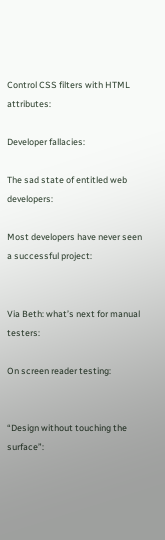Control CSS filters with HTML attributes:

Developer fallacies:

The sad state of entitled web developers:

Most developers have never seen a successful project:


Via Beth: what’s next for manual testers:

On screen reader testing:


“Design without touching the surface”: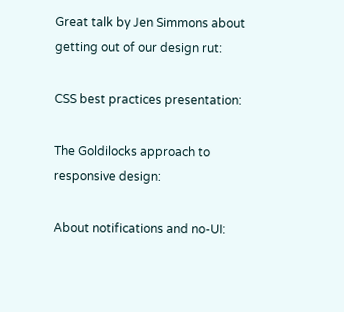Great talk by Jen Simmons about getting out of our design rut:

CSS best practices presentation:

The Goldilocks approach to responsive design:

About notifications and no-UI: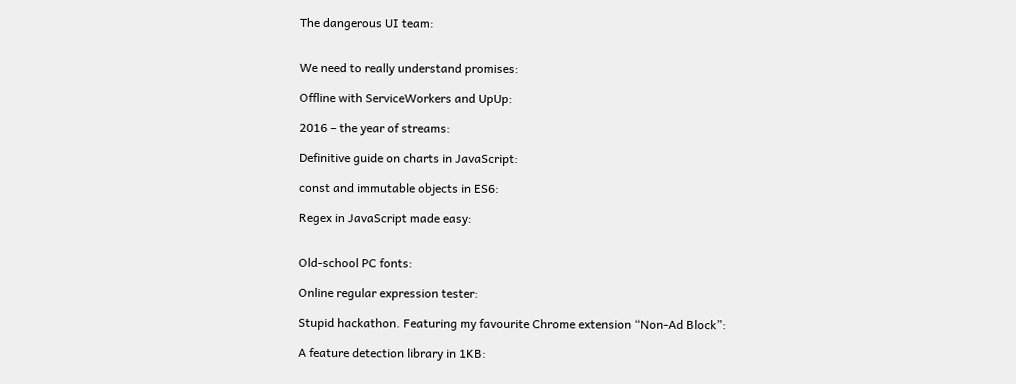The dangerous UI team:


We need to really understand promises:

Offline with ServiceWorkers and UpUp:

2016 – the year of streams:

Definitive guide on charts in JavaScript:

const and immutable objects in ES6:

Regex in JavaScript made easy:


Old-school PC fonts:

Online regular expression tester:

Stupid hackathon. Featuring my favourite Chrome extension “Non-Ad Block”:

A feature detection library in 1KB: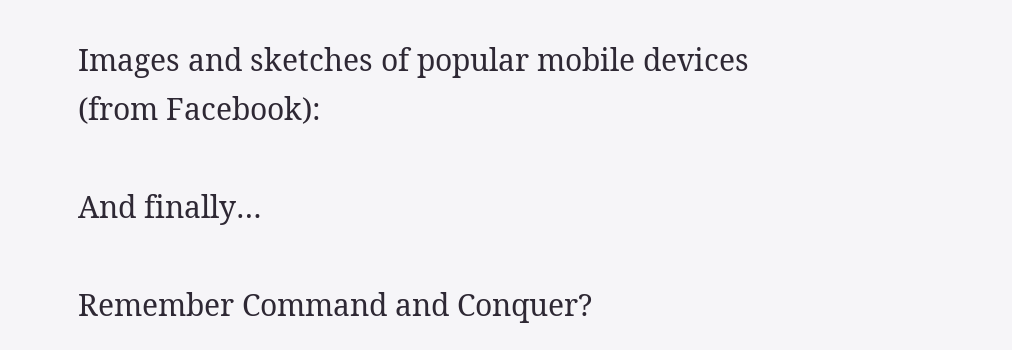Images and sketches of popular mobile devices (from Facebook):

And finally…

Remember Command and Conquer?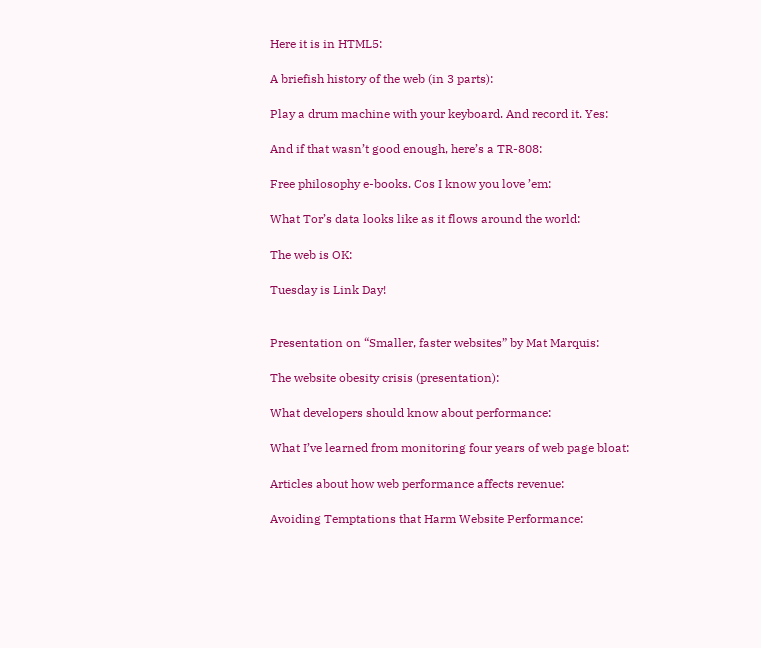Here it is in HTML5:

A briefish history of the web (in 3 parts):

Play a drum machine with your keyboard. And record it. Yes:

And if that wasn’t good enough, here’s a TR-808:

Free philosophy e-books. Cos I know you love ’em:

What Tor’s data looks like as it flows around the world:

The web is OK:

Tuesday is Link Day!


Presentation on “Smaller, faster websites” by Mat Marquis:

The website obesity crisis (presentation):

What developers should know about performance:

What I’ve learned from monitoring four years of web page bloat:

Articles about how web performance affects revenue:

Avoiding Temptations that Harm Website Performance: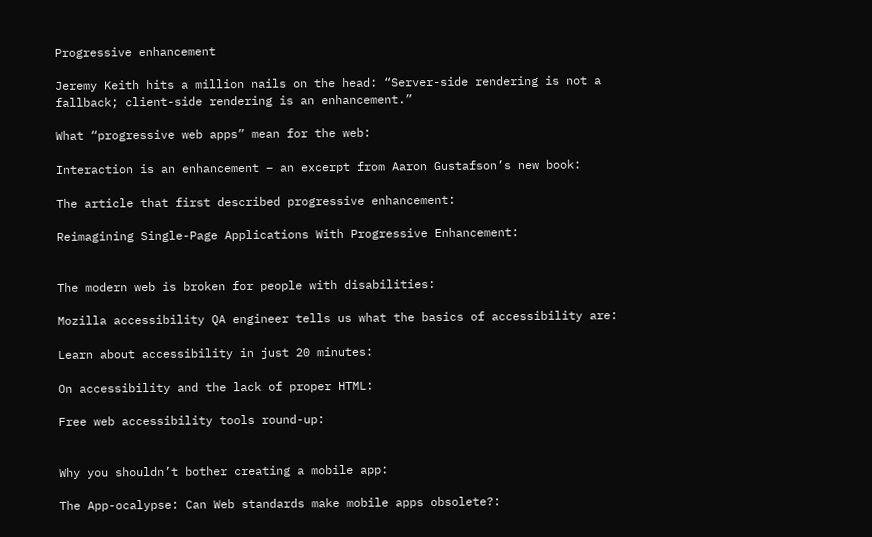Progressive enhancement

Jeremy Keith hits a million nails on the head: “Server-side rendering is not a fallback; client-side rendering is an enhancement.”

What “progressive web apps” mean for the web:

Interaction is an enhancement – an excerpt from Aaron Gustafson’s new book:

The article that first described progressive enhancement:

Reimagining Single-Page Applications With Progressive Enhancement:


The modern web is broken for people with disabilities:

Mozilla accessibility QA engineer tells us what the basics of accessibility are:

Learn about accessibility in just 20 minutes:

On accessibility and the lack of proper HTML:

Free web accessibility tools round-up:


Why you shouldn’t bother creating a mobile app:

The App-ocalypse: Can Web standards make mobile apps obsolete?: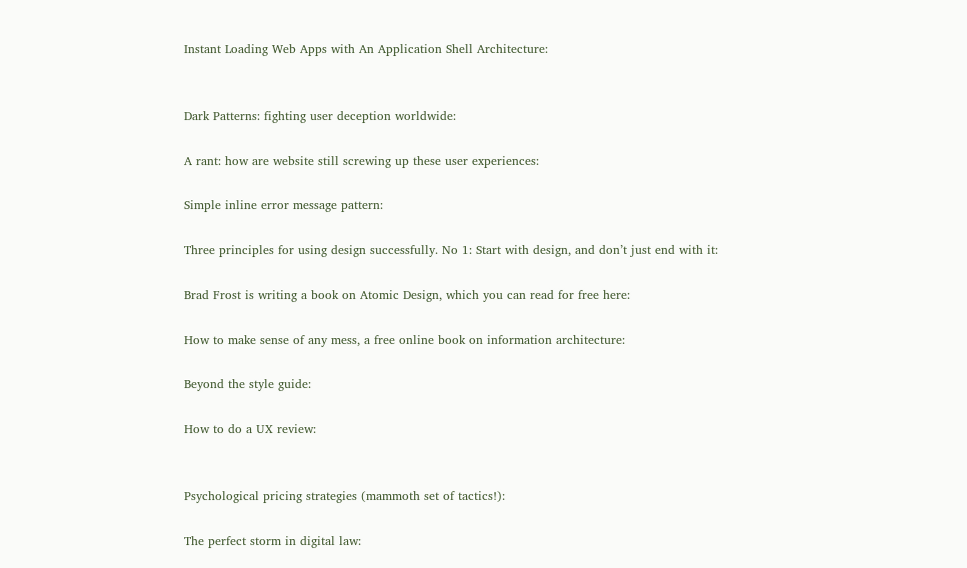Instant Loading Web Apps with An Application Shell Architecture:


Dark Patterns: fighting user deception worldwide:

A rant: how are website still screwing up these user experiences:

Simple inline error message pattern:

Three principles for using design successfully. No 1: Start with design, and don’t just end with it:

Brad Frost is writing a book on Atomic Design, which you can read for free here:

How to make sense of any mess, a free online book on information architecture:

Beyond the style guide:

How to do a UX review:


Psychological pricing strategies (mammoth set of tactics!):

The perfect storm in digital law: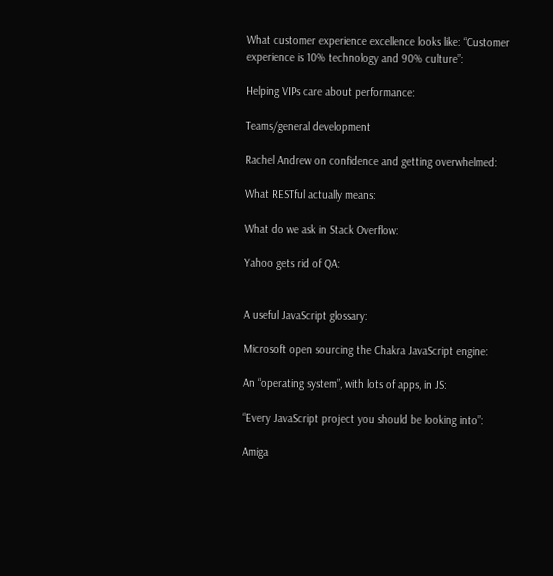What customer experience excellence looks like: “Customer experience is 10% technology and 90% culture”:

Helping VIPs care about performance:

Teams/general development

Rachel Andrew on confidence and getting overwhelmed:

What RESTful actually means:

What do we ask in Stack Overflow:

Yahoo gets rid of QA:


A useful JavaScript glossary:

Microsoft open sourcing the Chakra JavaScript engine:

An “operating system”, with lots of apps, in JS:

“Every JavaScript project you should be looking into”:

Amiga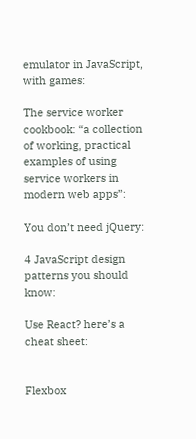emulator in JavaScript, with games:

The service worker cookbook: “a collection of working, practical examples of using service workers in modern web apps”:

You don’t need jQuery:

4 JavaScript design patterns you should know:

Use React? here’s a cheat sheet:


Flexbox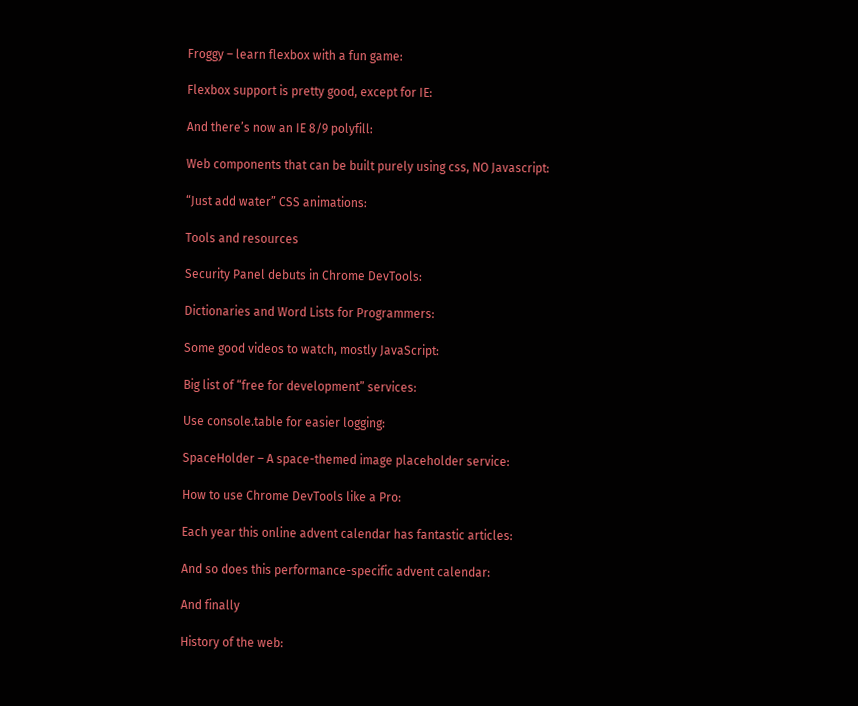Froggy – learn flexbox with a fun game:

Flexbox support is pretty good, except for IE:

And there’s now an IE 8/9 polyfill:

Web components that can be built purely using css, NO Javascript:

“Just add water” CSS animations:

Tools and resources

Security Panel debuts in Chrome DevTools:

Dictionaries and Word Lists for Programmers:

Some good videos to watch, mostly JavaScript:

Big list of “free for development” services:

Use console.table for easier logging:

SpaceHolder – A space-themed image placeholder service:

How to use Chrome DevTools like a Pro:

Each year this online advent calendar has fantastic articles:

And so does this performance-specific advent calendar:

And finally

History of the web: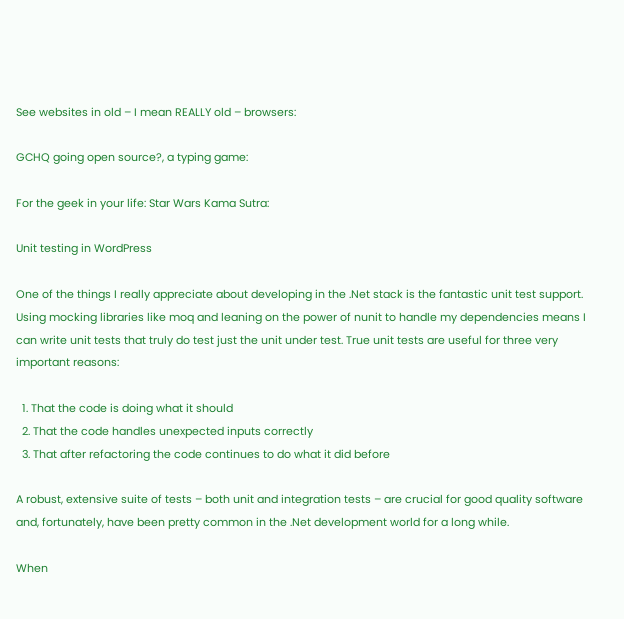See websites in old – I mean REALLY old – browsers:

GCHQ going open source?, a typing game:

For the geek in your life: Star Wars Kama Sutra:

Unit testing in WordPress

One of the things I really appreciate about developing in the .Net stack is the fantastic unit test support. Using mocking libraries like moq and leaning on the power of nunit to handle my dependencies means I can write unit tests that truly do test just the unit under test. True unit tests are useful for three very important reasons:

  1. That the code is doing what it should
  2. That the code handles unexpected inputs correctly
  3. That after refactoring the code continues to do what it did before

A robust, extensive suite of tests – both unit and integration tests – are crucial for good quality software and, fortunately, have been pretty common in the .Net development world for a long while.

When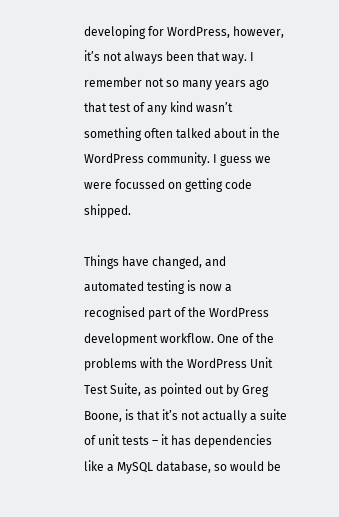developing for WordPress, however, it’s not always been that way. I remember not so many years ago that test of any kind wasn’t something often talked about in the WordPress community. I guess we were focussed on getting code shipped.

Things have changed, and automated testing is now a recognised part of the WordPress development workflow. One of the problems with the WordPress Unit Test Suite, as pointed out by Greg Boone, is that it’s not actually a suite of unit tests – it has dependencies like a MySQL database, so would be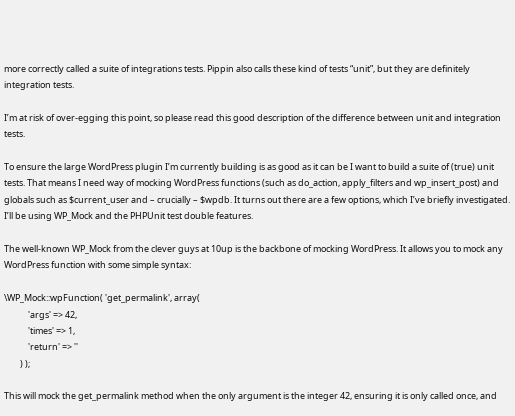more correctly called a suite of integrations tests. Pippin also calls these kind of tests “unit”, but they are definitely integration tests.

I’m at risk of over-egging this point, so please read this good description of the difference between unit and integration tests.

To ensure the large WordPress plugin I’m currently building is as good as it can be I want to build a suite of (true) unit tests. That means I need way of mocking WordPress functions (such as do_action, apply_filters and wp_insert_post) and globals such as $current_user and – crucially – $wpdb. It turns out there are a few options, which I’ve briefly investigated. I’ll be using WP_Mock and the PHPUnit test double features.

The well-known WP_Mock from the clever guys at 10up is the backbone of mocking WordPress. It allows you to mock any WordPress function with some simple syntax:

\WP_Mock::wpFunction( 'get_permalink', array(
            'args' => 42,
            'times' => 1,
            'return' => ''
        ) );

This will mock the get_permalink method when the only argument is the integer 42, ensuring it is only called once, and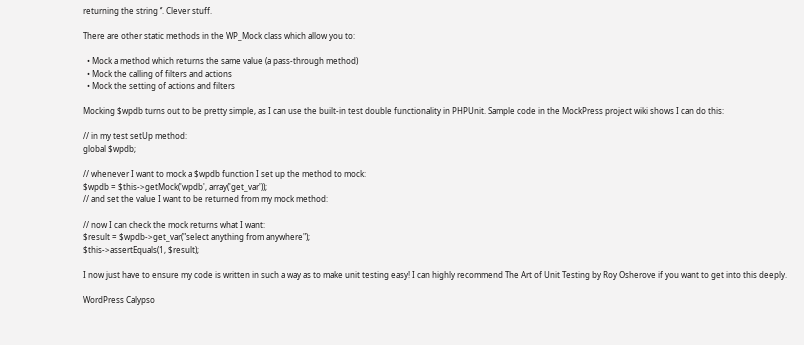returning the string ‘’. Clever stuff.

There are other static methods in the WP_Mock class which allow you to:

  • Mock a method which returns the same value (a pass-through method)
  • Mock the calling of filters and actions
  • Mock the setting of actions and filters

Mocking $wpdb turns out to be pretty simple, as I can use the built-in test double functionality in PHPUnit. Sample code in the MockPress project wiki shows I can do this:

// in my test setUp method:
global $wpdb;

// whenever I want to mock a $wpdb function I set up the method to mock:
$wpdb = $this->getMock('wpdb', array('get_var'));
// and set the value I want to be returned from my mock method:

// now I can check the mock returns what I want:
$result = $wpdb->get_var("select anything from anywhere");
$this->assertEquals(1, $result);

I now just have to ensure my code is written in such a way as to make unit testing easy! I can highly recommend The Art of Unit Testing by Roy Osherove if you want to get into this deeply.

WordPress Calypso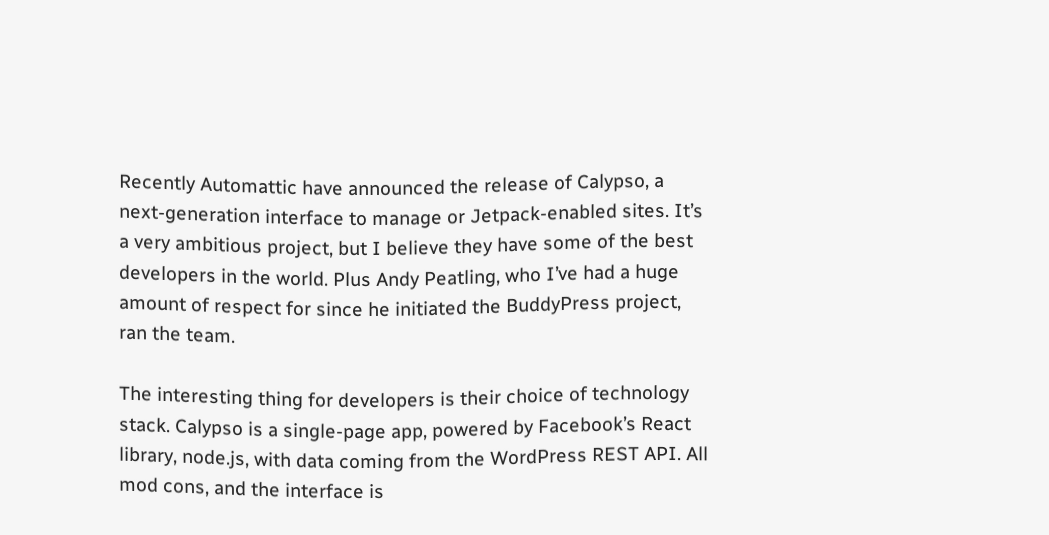Recently Automattic have announced the release of Calypso, a next-generation interface to manage or Jetpack-enabled sites. It’s a very ambitious project, but I believe they have some of the best developers in the world. Plus Andy Peatling, who I’ve had a huge amount of respect for since he initiated the BuddyPress project, ran the team.

The interesting thing for developers is their choice of technology stack. Calypso is a single-page app, powered by Facebook’s React library, node.js, with data coming from the WordPress REST API. All mod cons, and the interface is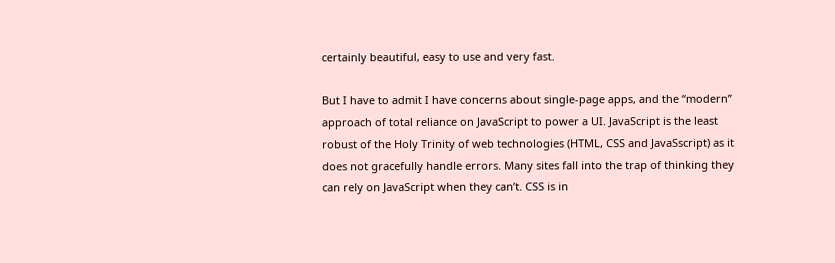certainly beautiful, easy to use and very fast.

But I have to admit I have concerns about single-page apps, and the “modern” approach of total reliance on JavaScript to power a UI. JavaScript is the least robust of the Holy Trinity of web technologies (HTML, CSS and JavaSscript) as it does not gracefully handle errors. Many sites fall into the trap of thinking they can rely on JavaScript when they can’t. CSS is in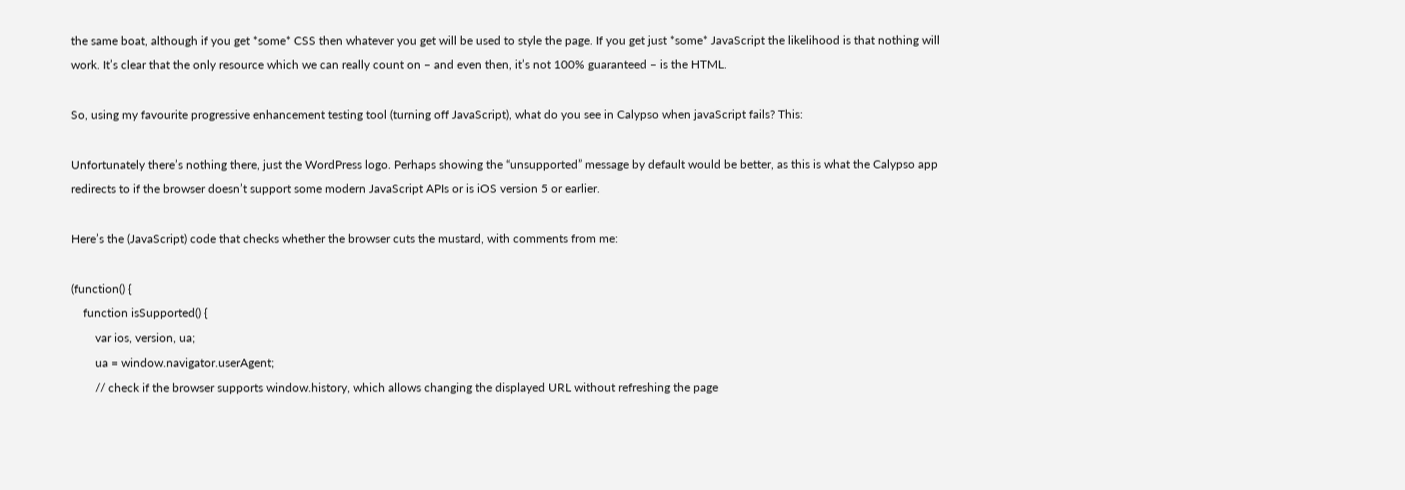the same boat, although if you get *some* CSS then whatever you get will be used to style the page. If you get just *some* JavaScript the likelihood is that nothing will work. It’s clear that the only resource which we can really count on – and even then, it’s not 100% guaranteed – is the HTML.

So, using my favourite progressive enhancement testing tool (turning off JavaScript), what do you see in Calypso when javaScript fails? This:

Unfortunately there’s nothing there, just the WordPress logo. Perhaps showing the “unsupported” message by default would be better, as this is what the Calypso app redirects to if the browser doesn’t support some modern JavaScript APIs or is iOS version 5 or earlier.

Here’s the (JavaScript) code that checks whether the browser cuts the mustard, with comments from me:

(function() {
    function isSupported() {
        var ios, version, ua;
        ua = window.navigator.userAgent;
        // check if the browser supports window.history, which allows changing the displayed URL without refreshing the page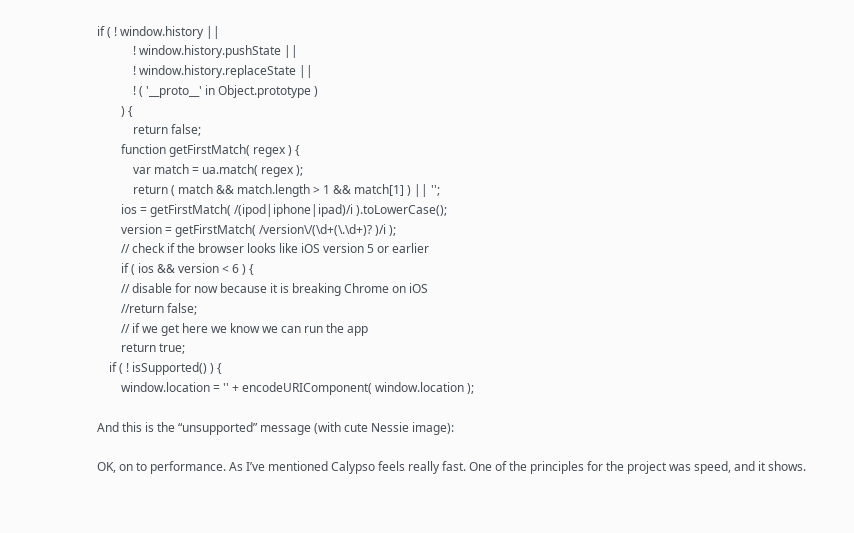if ( ! window.history ||
            ! window.history.pushState ||
            ! window.history.replaceState ||
            ! ( '__proto__' in Object.prototype )
        ) {
            return false;
        function getFirstMatch( regex ) {
            var match = ua.match( regex );
            return ( match && match.length > 1 && match[1] ) || '';
        ios = getFirstMatch( /(ipod|iphone|ipad)/i ).toLowerCase();
        version = getFirstMatch( /version\/(\d+(\.\d+)? )/i );
        // check if the browser looks like iOS version 5 or earlier
        if ( ios && version < 6 ) {
        // disable for now because it is breaking Chrome on iOS
        //return false;
        // if we get here we know we can run the app
        return true;
    if ( ! isSupported() ) {
        window.location = '' + encodeURIComponent( window.location );

And this is the “unsupported” message (with cute Nessie image):

OK, on to performance. As I’ve mentioned Calypso feels really fast. One of the principles for the project was speed, and it shows.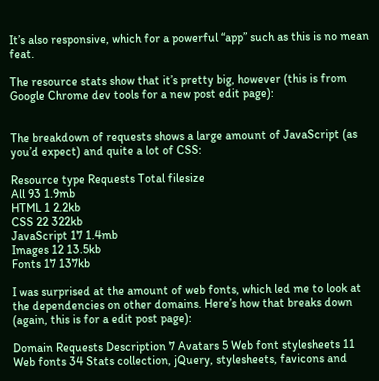It’s also responsive, which for a powerful “app” such as this is no mean feat.

The resource stats show that it’s pretty big, however (this is from Google Chrome dev tools for a new post edit page):


The breakdown of requests shows a large amount of JavaScript (as you’d expect) and quite a lot of CSS:

Resource type Requests Total filesize
All 93 1.9mb
HTML 1 2.2kb
CSS 22 322kb
JavaScript 17 1.4mb
Images 12 13.5kb
Fonts 17 137kb

I was surprised at the amount of web fonts, which led me to look at the dependencies on other domains. Here’s how that breaks down (again, this is for a edit post page):

Domain Requests Description 7 Avatars 5 Web font stylesheets 11 Web fonts 34 Stats collection, jQuery, stylesheets, favicons and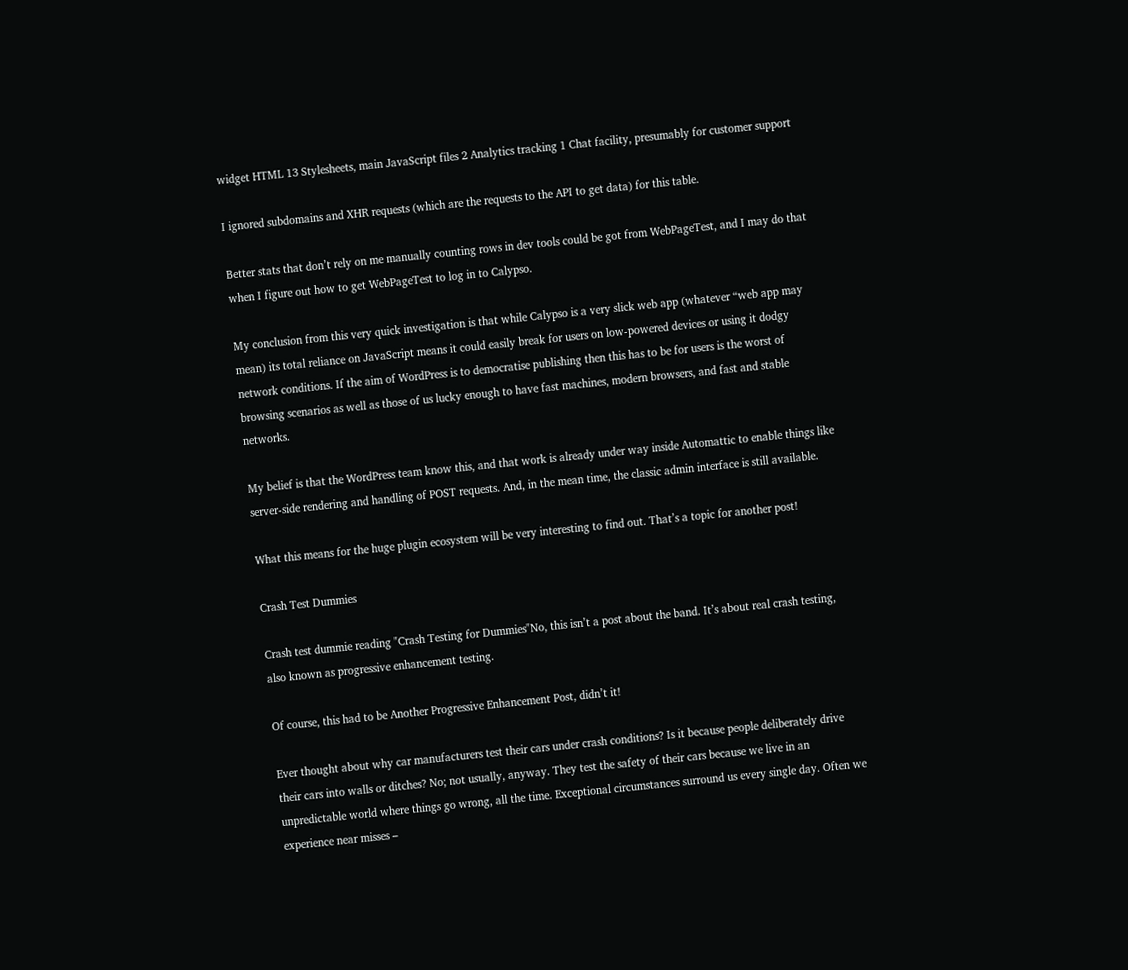widget HTML 13 Stylesheets, main JavaScript files 2 Analytics tracking 1 Chat facility, presumably for customer support

I ignored subdomains and XHR requests (which are the requests to the API to get data) for this table.

Better stats that don’t rely on me manually counting rows in dev tools could be got from WebPageTest, and I may do that when I figure out how to get WebPageTest to log in to Calypso.

My conclusion from this very quick investigation is that while Calypso is a very slick web app (whatever “web app may mean) its total reliance on JavaScript means it could easily break for users on low-powered devices or using it dodgy network conditions. If the aim of WordPress is to democratise publishing then this has to be for users is the worst of browsing scenarios as well as those of us lucky enough to have fast machines, modern browsers, and fast and stable networks.

My belief is that the WordPress team know this, and that work is already under way inside Automattic to enable things like server-side rendering and handling of POST requests. And, in the mean time, the classic admin interface is still available.

What this means for the huge plugin ecosystem will be very interesting to find out. That’s a topic for another post!

Crash Test Dummies

Crash test dummie reading "Crash Testing for Dummies"No, this isn’t a post about the band. It’s about real crash testing, also known as progressive enhancement testing.

Of course, this had to be Another Progressive Enhancement Post, didn’t it!

Ever thought about why car manufacturers test their cars under crash conditions? Is it because people deliberately drive their cars into walls or ditches? No; not usually, anyway. They test the safety of their cars because we live in an unpredictable world where things go wrong, all the time. Exceptional circumstances surround us every single day. Often we experience near misses –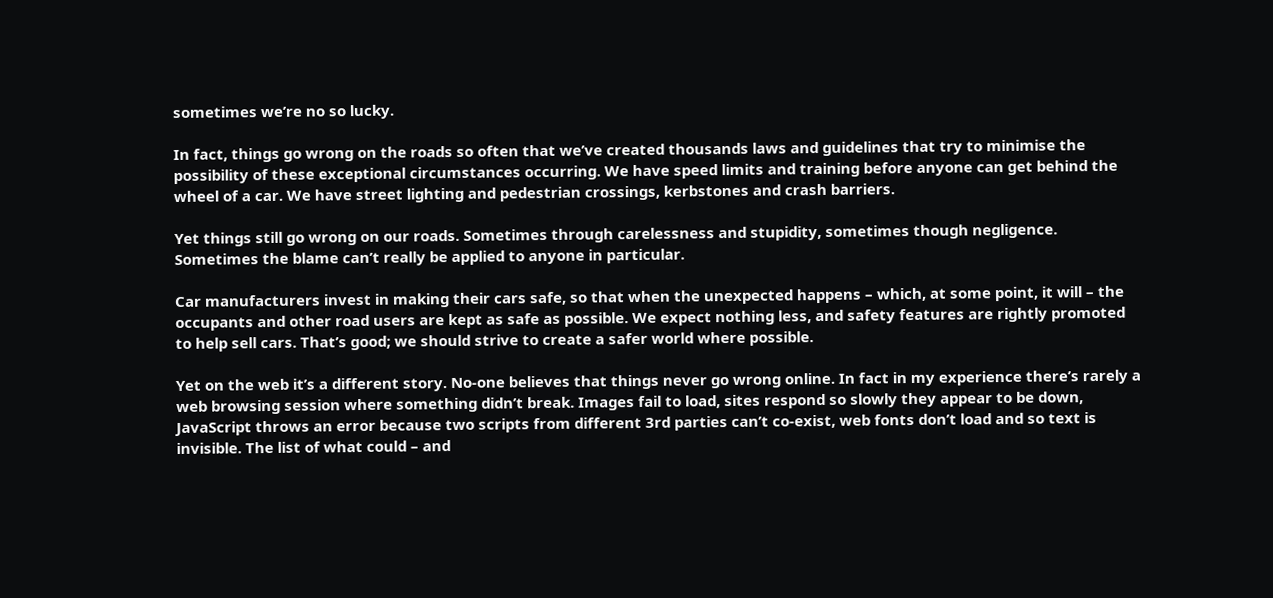sometimes we’re no so lucky.

In fact, things go wrong on the roads so often that we’ve created thousands laws and guidelines that try to minimise the possibility of these exceptional circumstances occurring. We have speed limits and training before anyone can get behind the wheel of a car. We have street lighting and pedestrian crossings, kerbstones and crash barriers.

Yet things still go wrong on our roads. Sometimes through carelessness and stupidity, sometimes though negligence. Sometimes the blame can’t really be applied to anyone in particular.

Car manufacturers invest in making their cars safe, so that when the unexpected happens – which, at some point, it will – the occupants and other road users are kept as safe as possible. We expect nothing less, and safety features are rightly promoted to help sell cars. That’s good; we should strive to create a safer world where possible.

Yet on the web it’s a different story. No-one believes that things never go wrong online. In fact in my experience there’s rarely a web browsing session where something didn’t break. Images fail to load, sites respond so slowly they appear to be down, JavaScript throws an error because two scripts from different 3rd parties can’t co-exist, web fonts don’t load and so text is invisible. The list of what could – and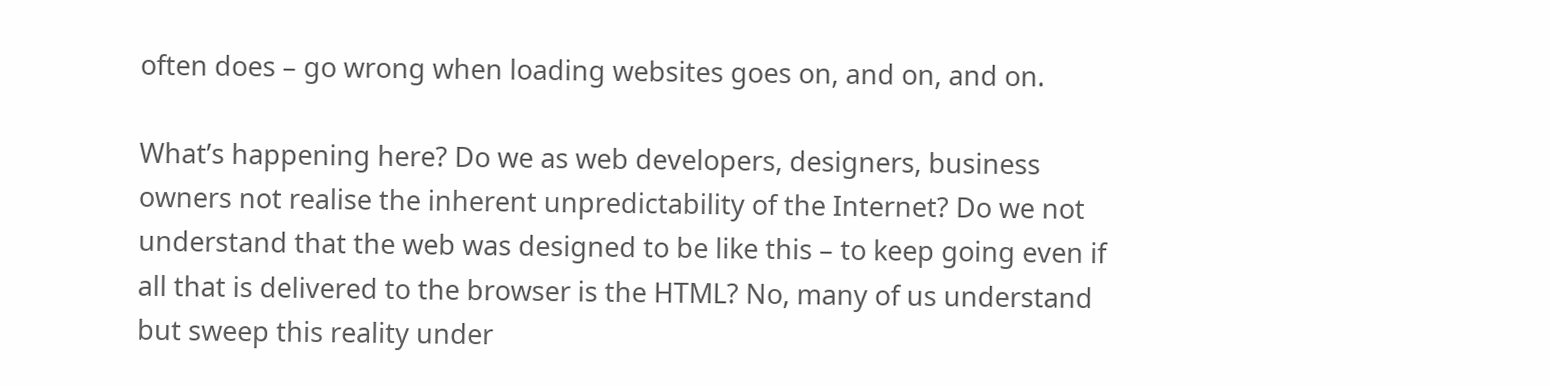often does – go wrong when loading websites goes on, and on, and on.

What’s happening here? Do we as web developers, designers, business owners not realise the inherent unpredictability of the Internet? Do we not understand that the web was designed to be like this – to keep going even if all that is delivered to the browser is the HTML? No, many of us understand but sweep this reality under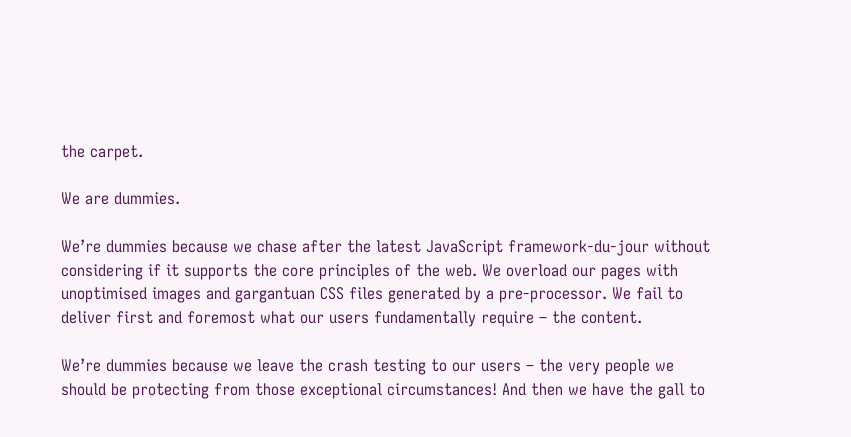the carpet.

We are dummies.

We’re dummies because we chase after the latest JavaScript framework-du-jour without considering if it supports the core principles of the web. We overload our pages with unoptimised images and gargantuan CSS files generated by a pre-processor. We fail to deliver first and foremost what our users fundamentally require – the content.

We’re dummies because we leave the crash testing to our users – the very people we should be protecting from those exceptional circumstances! And then we have the gall to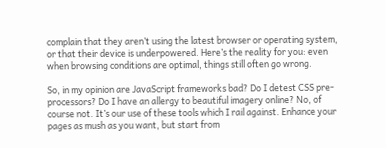complain that they aren’t using the latest browser or operating system, or that their device is underpowered. Here’s the reality for you: even when browsing conditions are optimal, things still often go wrong.

So, in my opinion are JavaScript frameworks bad? Do I detest CSS pre-processors? Do I have an allergy to beautiful imagery online? No, of course not. It’s our use of these tools which I rail against. Enhance your pages as mush as you want, but start from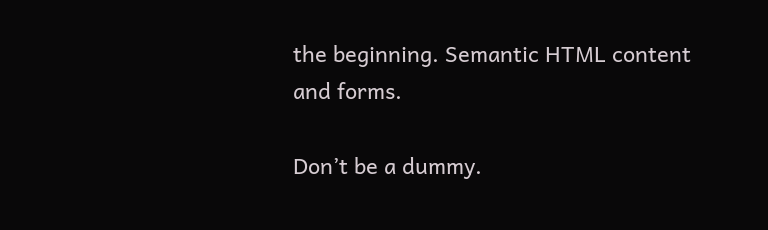the beginning. Semantic HTML content and forms.

Don’t be a dummy.